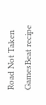Road Not Taken GamesBeat recipe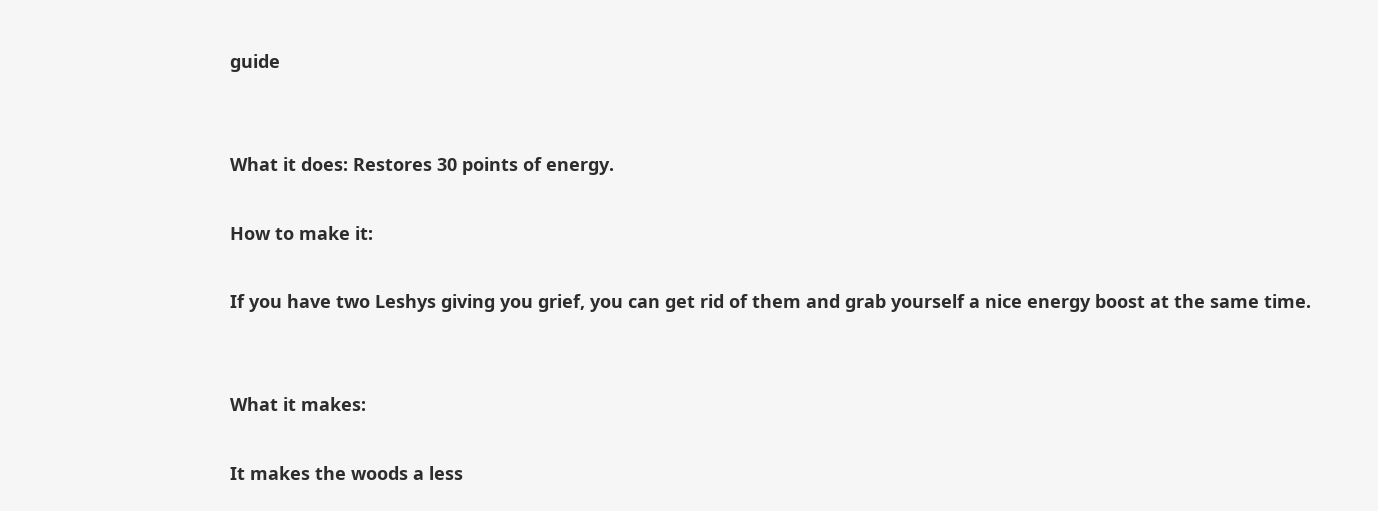guide


What it does: Restores 30 points of energy.

How to make it:

If you have two Leshys giving you grief, you can get rid of them and grab yourself a nice energy boost at the same time.


What it makes:

It makes the woods a less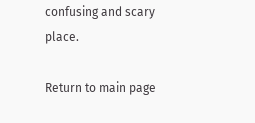confusing and scary place.

Return to main page